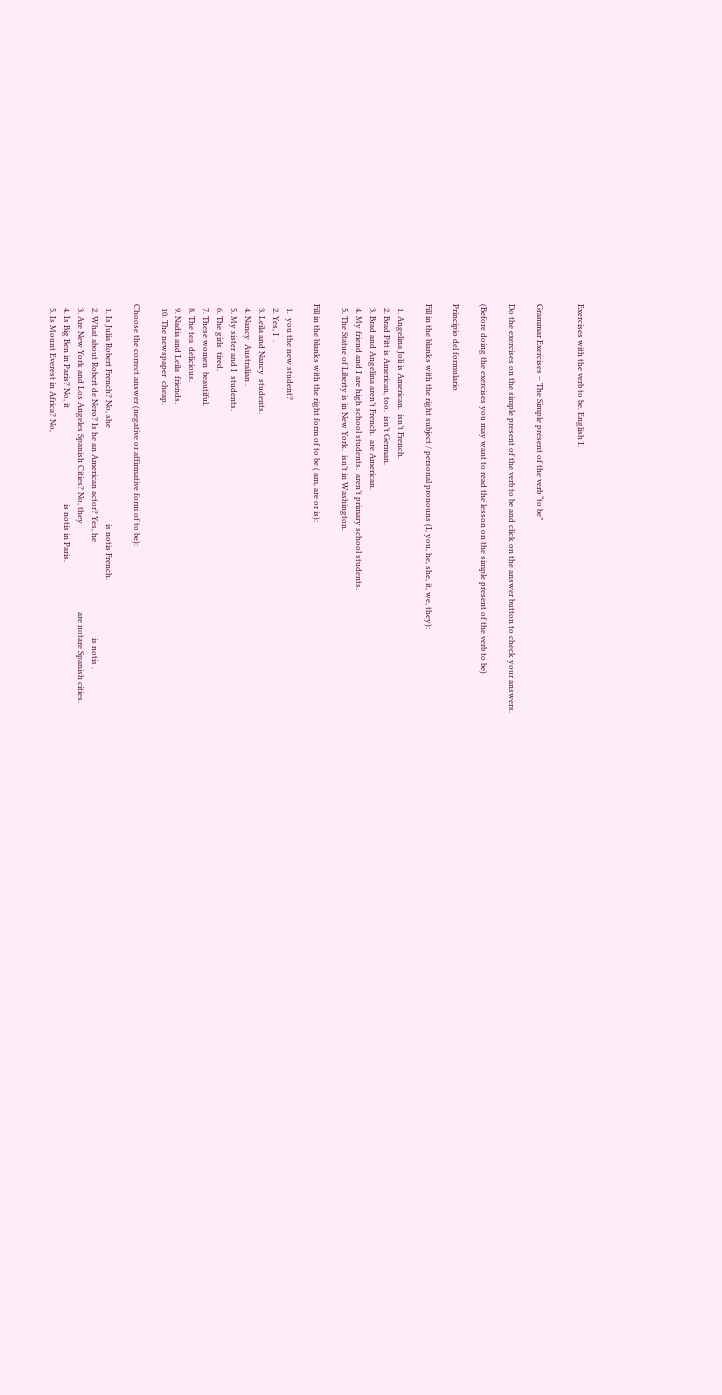Exercises with the verb to be. English I.


Grammar Exercises – The Simple present of the verb “to be”

Do the exercises on the simple present of the verb to be and click on the answer button to check your answers.

(Before doing the exercises you may want to read the lesson on the simple present of the verb to be)

Principio del formulario

Fill in the blanks with the right subject / personal pronouns (I, you, he, she, it, we, they):

  1. Angelina Joli is American.  isn’t French.
  2. Brad Pitt is American, too.  isn’t German.
  3. Brad and Angelina aren’t French.  are American.
  4. My friend and I are high school students.  aren’t primary school students.
  5. The Statue of Liberty is in New York.  isn’t in Washington.

Fill in the blanks with the right form of to be ( am, are or is):

  1.  you the new student?
  2. Yes, I  .
  3. Leila and Nancy  students.
  4. Nancy  Australian .
  5. My sister and I  students.
  6. The girls  tired.
  7. These women  beautiful.
  8. The tea  delicious.
  9. Nadia and Leila  friends.
  10. The newspaper  cheap.

Choose the correct answer (negative or affirmative form of to be):

  1. Is Julia Robert French? No, she                                                is notis French.
  2. What about Robert de Nero? Is he an American actor? Yes, he                                                is notis .
  3. Are New York and Los Angeles Spanish Cities? No, they                                            are notare Spanish cities.
  4. Is Big Ben in Paris? No, it                                                is notis in Paris.
  5. Is Mount Everest in Africa? No,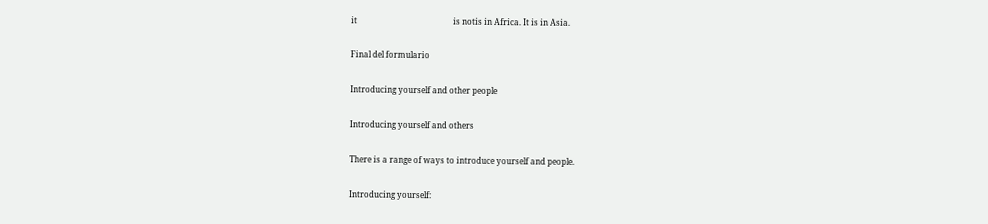it                                                is notis in Africa. It is in Asia.

Final del formulario

Introducing yourself and other people

Introducing yourself and others

There is a range of ways to introduce yourself and people.

Introducing yourself: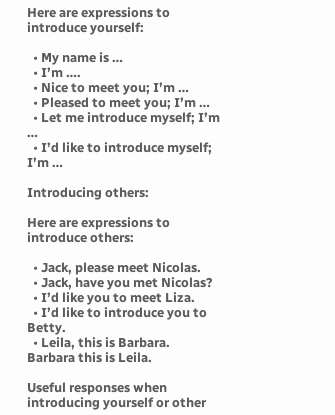Here are expressions to introduce yourself:

  • My name is …
  • I’m ….
  • Nice to meet you; I’m …
  • Pleased to meet you; I’m …
  • Let me introduce myself; I’m …
  • I’d like to introduce myself; I’m …

Introducing others:

Here are expressions to introduce others:

  • Jack, please meet Nicolas.
  • Jack, have you met Nicolas?
  • I’d like you to meet Liza.
  • I’d like to introduce you to Betty.
  • Leila, this is Barbara. Barbara this is Leila.

Useful responses when introducing yourself or other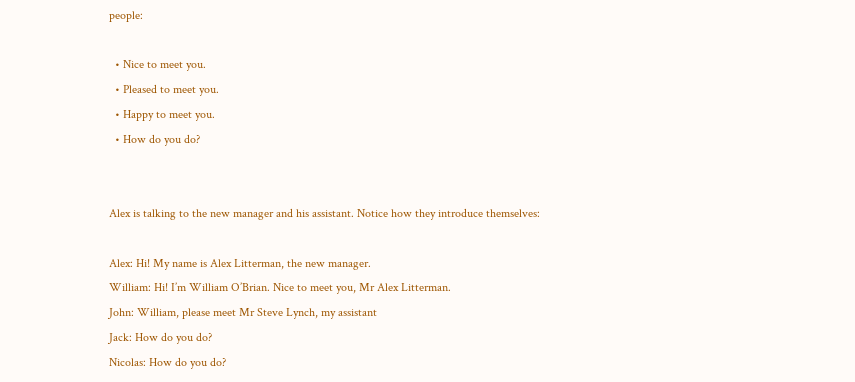people:

  • Nice to meet you.
  • Pleased to meet you.
  • Happy to meet you.
  • How do you do?


Alex is talking to the new manager and his assistant. Notice how they introduce themselves:

Alex: Hi! My name is Alex Litterman, the new manager.
William: Hi! I’m William O’Brian. Nice to meet you, Mr Alex Litterman.
John: William, please meet Mr Steve Lynch, my assistant
Jack: How do you do?
Nicolas: How do you do?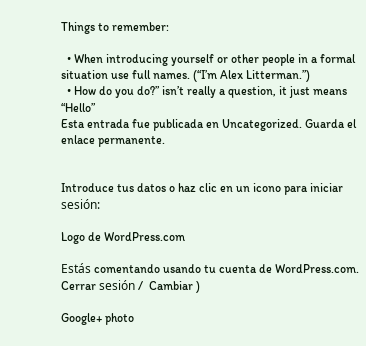Things to remember:

  • When introducing yourself or other people in a formal situation use full names. (“I’m Alex Litterman.”)
  • How do you do?” isn’t really a question, it just means “Hello”
Esta entrada fue publicada en Uncategorized. Guarda el enlace permanente.


Introduce tus datos o haz clic en un icono para iniciar sesión:

Logo de WordPress.com

Estás comentando usando tu cuenta de WordPress.com. Cerrar sesión /  Cambiar )

Google+ photo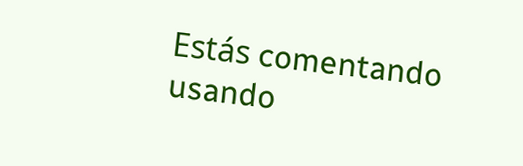Estás comentando usando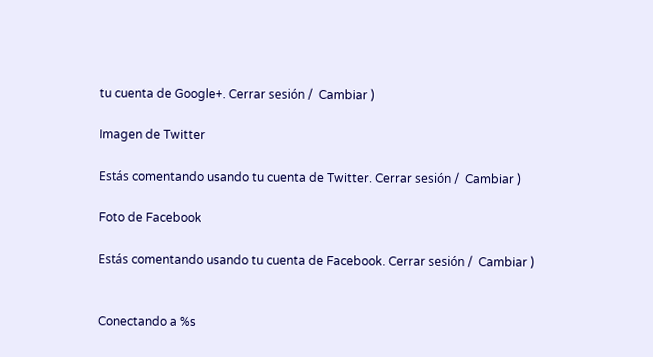tu cuenta de Google+. Cerrar sesión /  Cambiar )

Imagen de Twitter

Estás comentando usando tu cuenta de Twitter. Cerrar sesión /  Cambiar )

Foto de Facebook

Estás comentando usando tu cuenta de Facebook. Cerrar sesión /  Cambiar )


Conectando a %s